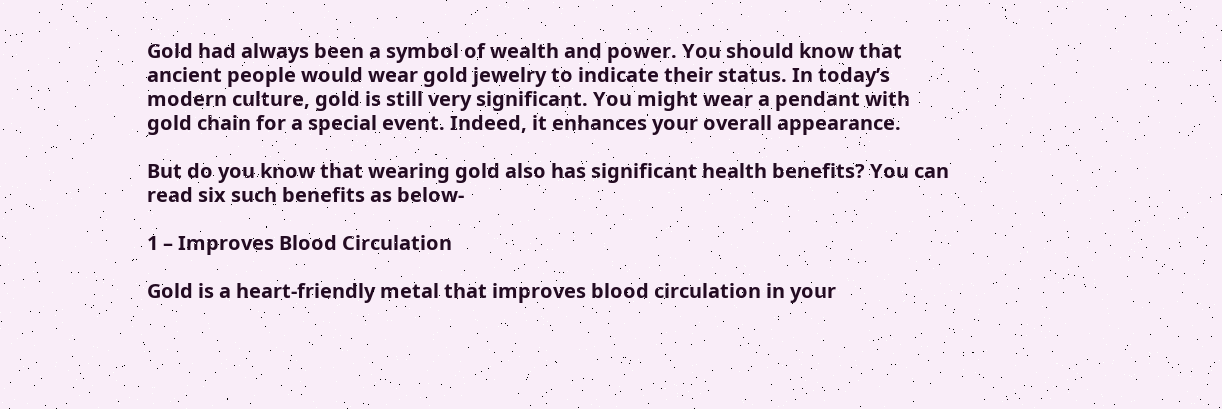Gold had always been a symbol of wealth and power. You should know that ancient people would wear gold jewelry to indicate their status. In today’s modern culture, gold is still very significant. You might wear a pendant with gold chain for a special event. Indeed, it enhances your overall appearance.

But do you know that wearing gold also has significant health benefits? You can read six such benefits as below-

1 – Improves Blood Circulation

Gold is a heart-friendly metal that improves blood circulation in your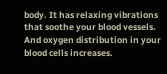body. It has relaxing vibrations that soothe your blood vessels. And oxygen distribution in your blood cells increases.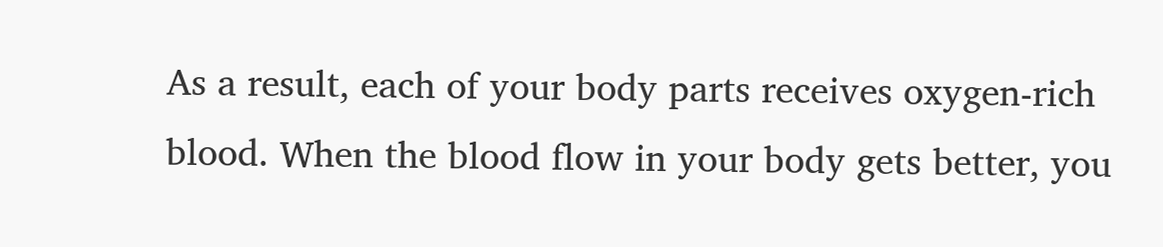As a result, each of your body parts receives oxygen-rich blood. When the blood flow in your body gets better, you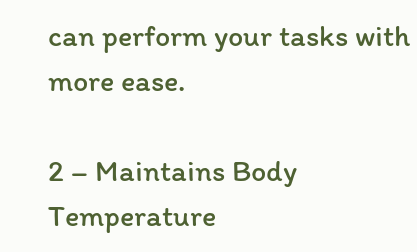can perform your tasks with more ease.

2 – Maintains Body Temperature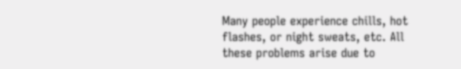Many people experience chills, hot flashes, or night sweats, etc. All these problems arise due to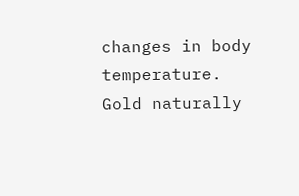changes in body temperature. Gold naturally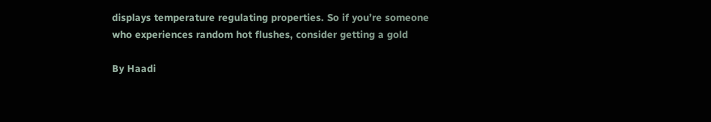displays temperature regulating properties. So if you’re someone who experiences random hot flushes, consider getting a gold

By Haadi